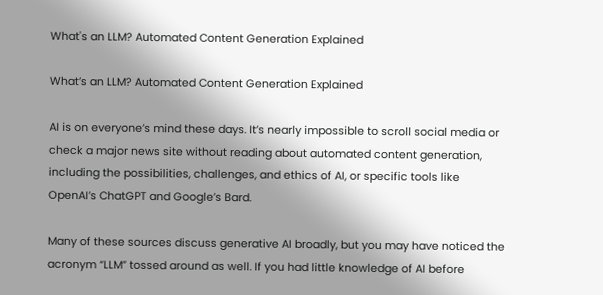What's an LLM? Automated Content Generation Explained

What’s an LLM? Automated Content Generation Explained

AI is on everyone’s mind these days. It’s nearly impossible to scroll social media or check a major news site without reading about automated content generation, including the possibilities, challenges, and ethics of AI, or specific tools like OpenAI’s ChatGPT and Google’s Bard.

Many of these sources discuss generative AI broadly, but you may have noticed the acronym “LLM” tossed around as well. If you had little knowledge of AI before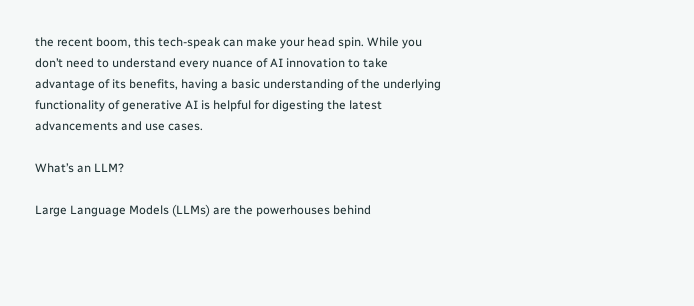the recent boom, this tech-speak can make your head spin. While you don’t need to understand every nuance of AI innovation to take advantage of its benefits, having a basic understanding of the underlying functionality of generative AI is helpful for digesting the latest advancements and use cases.

What’s an LLM?

Large Language Models (LLMs) are the powerhouses behind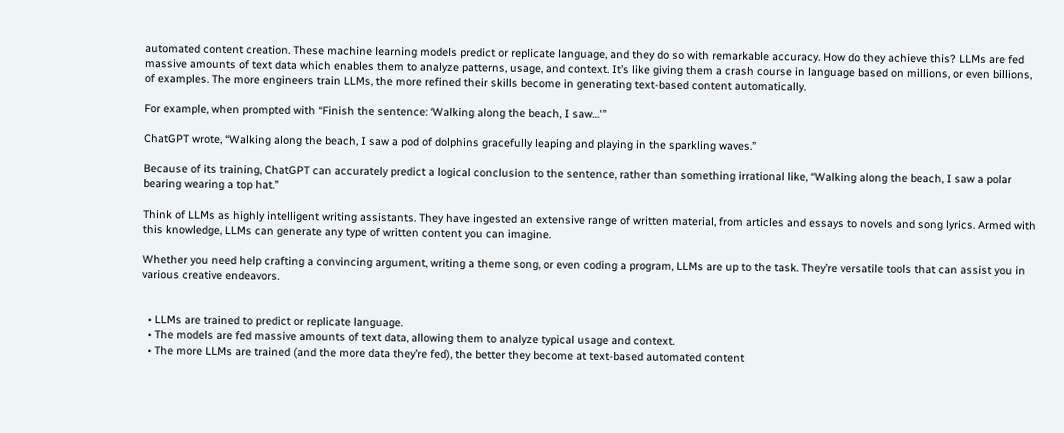automated content creation. These machine learning models predict or replicate language, and they do so with remarkable accuracy. How do they achieve this? LLMs are fed massive amounts of text data which enables them to analyze patterns, usage, and context. It’s like giving them a crash course in language based on millions, or even billions, of examples. The more engineers train LLMs, the more refined their skills become in generating text-based content automatically.

For example, when prompted with “Finish the sentence: ‘Walking along the beach, I saw…'”

ChatGPT wrote, “Walking along the beach, I saw a pod of dolphins gracefully leaping and playing in the sparkling waves.”

Because of its training, ChatGPT can accurately predict a logical conclusion to the sentence, rather than something irrational like, “Walking along the beach, I saw a polar bearing wearing a top hat.”

Think of LLMs as highly intelligent writing assistants. They have ingested an extensive range of written material, from articles and essays to novels and song lyrics. Armed with this knowledge, LLMs can generate any type of written content you can imagine.

Whether you need help crafting a convincing argument, writing a theme song, or even coding a program, LLMs are up to the task. They’re versatile tools that can assist you in various creative endeavors.


  • LLMs are trained to predict or replicate language.
  • The models are fed massive amounts of text data, allowing them to analyze typical usage and context.
  • The more LLMs are trained (and the more data they’re fed), the better they become at text-based automated content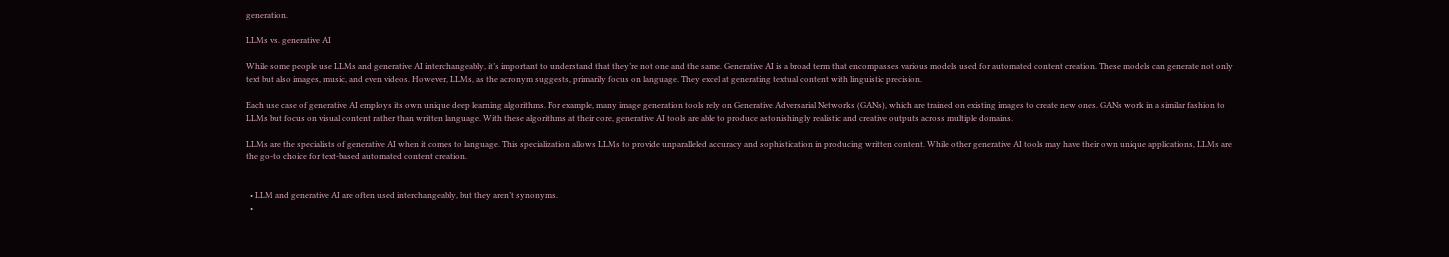generation.

LLMs vs. generative AI

While some people use LLMs and generative AI interchangeably, it’s important to understand that they’re not one and the same. Generative AI is a broad term that encompasses various models used for automated content creation. These models can generate not only text but also images, music, and even videos. However, LLMs, as the acronym suggests, primarily focus on language. They excel at generating textual content with linguistic precision.

Each use case of generative AI employs its own unique deep learning algorithms. For example, many image generation tools rely on Generative Adversarial Networks (GANs), which are trained on existing images to create new ones. GANs work in a similar fashion to LLMs but focus on visual content rather than written language. With these algorithms at their core, generative AI tools are able to produce astonishingly realistic and creative outputs across multiple domains.

LLMs are the specialists of generative AI when it comes to language. This specialization allows LLMs to provide unparalleled accuracy and sophistication in producing written content. While other generative AI tools may have their own unique applications, LLMs are the go-to choice for text-based automated content creation.


  • LLM and generative AI are often used interchangeably, but they aren’t synonyms.
  •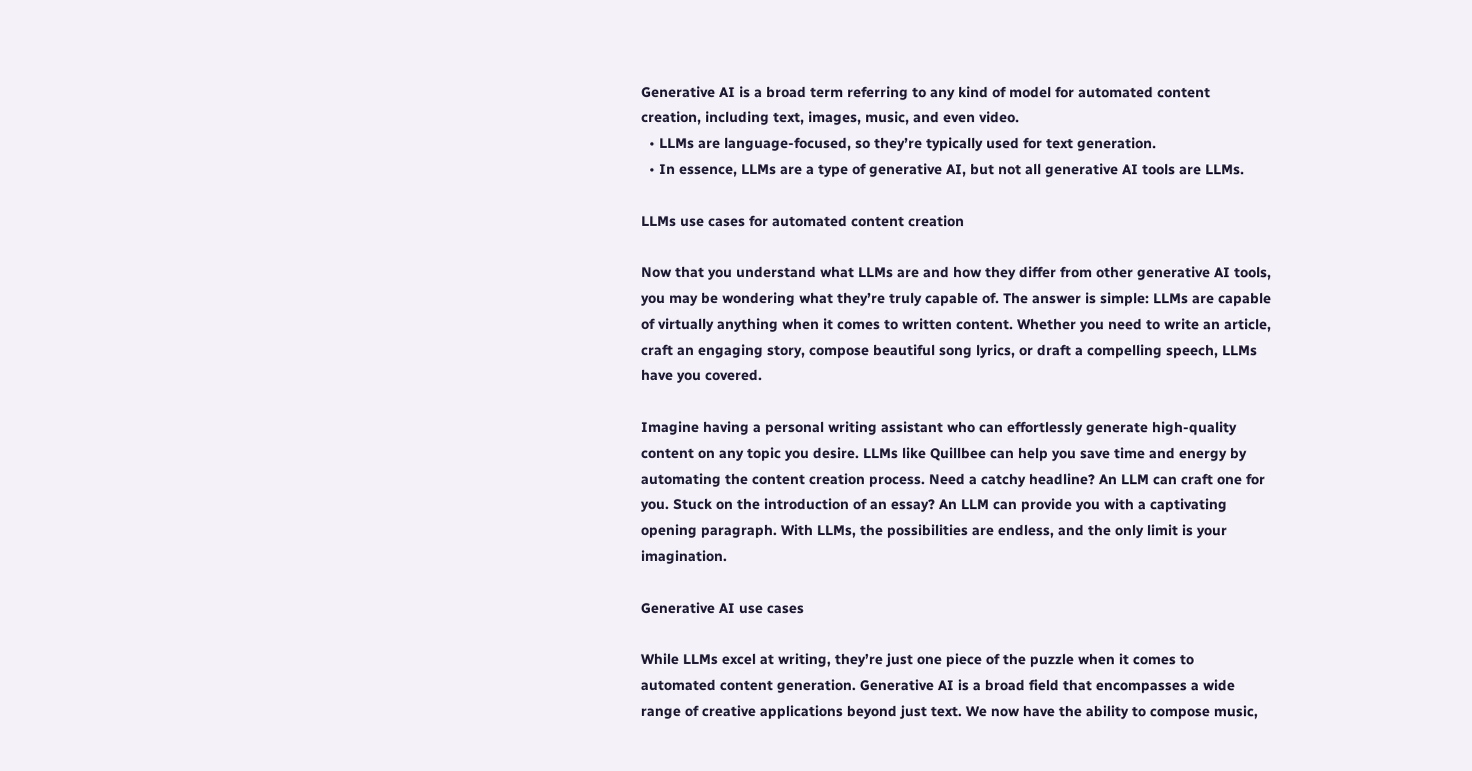Generative AI is a broad term referring to any kind of model for automated content creation, including text, images, music, and even video.
  • LLMs are language-focused, so they’re typically used for text generation.
  • In essence, LLMs are a type of generative AI, but not all generative AI tools are LLMs.

LLMs use cases for automated content creation

Now that you understand what LLMs are and how they differ from other generative AI tools, you may be wondering what they’re truly capable of. The answer is simple: LLMs are capable of virtually anything when it comes to written content. Whether you need to write an article, craft an engaging story, compose beautiful song lyrics, or draft a compelling speech, LLMs have you covered.

Imagine having a personal writing assistant who can effortlessly generate high-quality content on any topic you desire. LLMs like Quillbee can help you save time and energy by automating the content creation process. Need a catchy headline? An LLM can craft one for you. Stuck on the introduction of an essay? An LLM can provide you with a captivating opening paragraph. With LLMs, the possibilities are endless, and the only limit is your imagination.

Generative AI use cases

While LLMs excel at writing, they’re just one piece of the puzzle when it comes to automated content generation. Generative AI is a broad field that encompasses a wide range of creative applications beyond just text. We now have the ability to compose music,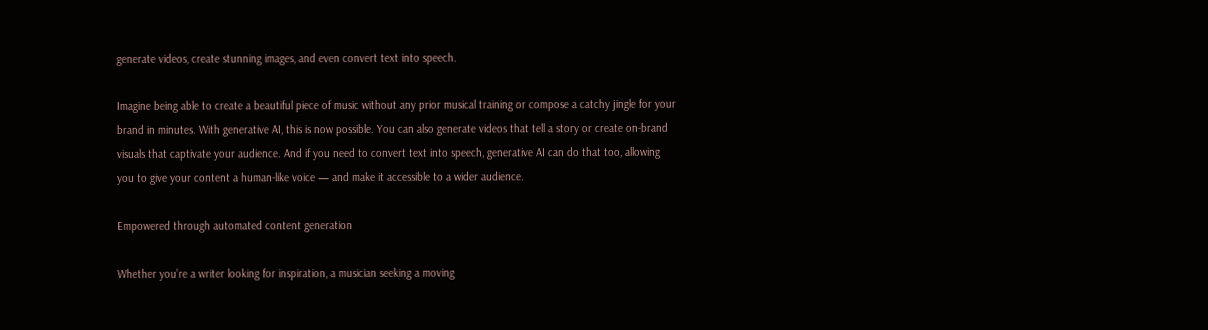generate videos, create stunning images, and even convert text into speech.

Imagine being able to create a beautiful piece of music without any prior musical training or compose a catchy jingle for your brand in minutes. With generative AI, this is now possible. You can also generate videos that tell a story or create on-brand visuals that captivate your audience. And if you need to convert text into speech, generative AI can do that too, allowing you to give your content a human-like voice — and make it accessible to a wider audience.

Empowered through automated content generation

Whether you’re a writer looking for inspiration, a musician seeking a moving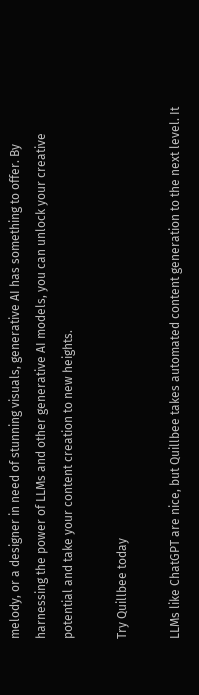melody, or a designer in need of stunning visuals, generative AI has something to offer. By harnessing the power of LLMs and other generative AI models, you can unlock your creative potential and take your content creation to new heights.

Try Quillbee today

LLMs like ChatGPT are nice, but Quillbee takes automated content generation to the next level. It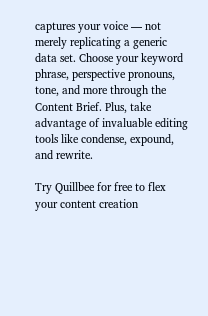captures your voice — not merely replicating a generic data set. Choose your keyword phrase, perspective pronouns, tone, and more through the Content Brief. Plus, take advantage of invaluable editing tools like condense, expound, and rewrite.

Try Quillbee for free to flex your content creation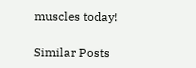muscles today!

Similar Posts